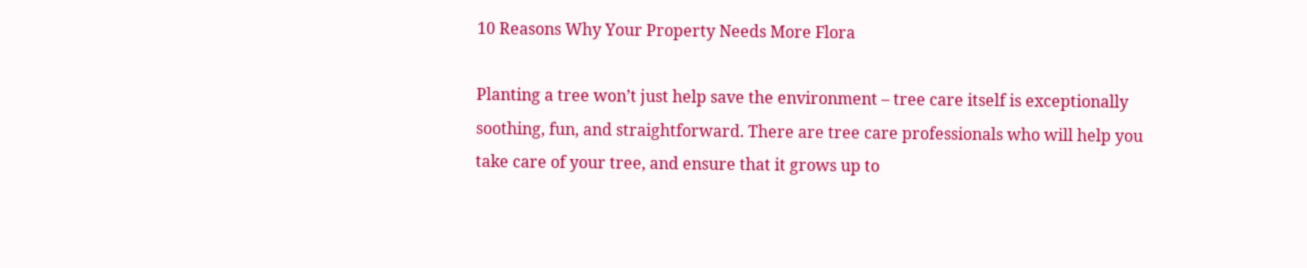10 Reasons Why Your Property Needs More Flora

Planting a tree won’t just help save the environment – tree care itself is exceptionally soothing, fun, and straightforward. There are tree care professionals who will help you take care of your tree, and ensure that it grows up to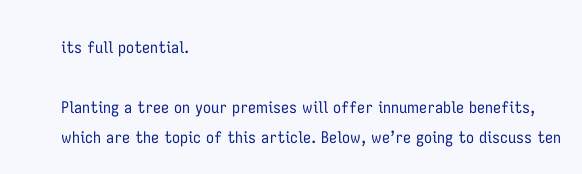its full potential.

Planting a tree on your premises will offer innumerable benefits, which are the topic of this article. Below, we’re going to discuss ten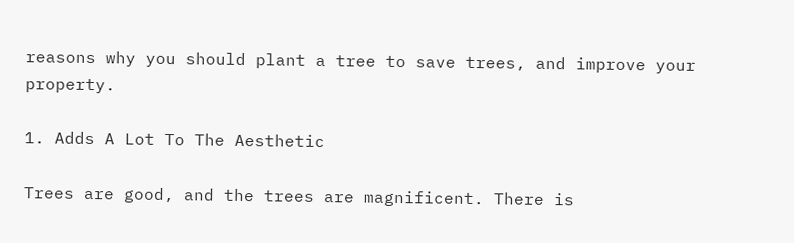reasons why you should plant a tree to save trees, and improve your property.

1. Adds A Lot To The Aesthetic

Trees are good, and the trees are magnificent. There is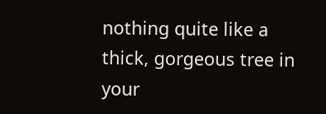nothing quite like a thick, gorgeous tree in your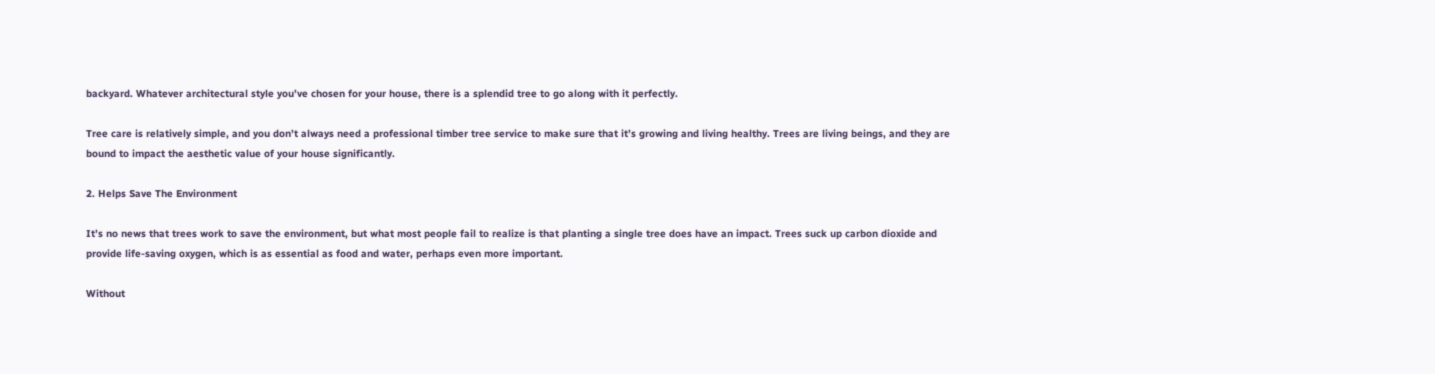backyard. Whatever architectural style you’ve chosen for your house, there is a splendid tree to go along with it perfectly.

Tree care is relatively simple, and you don’t always need a professional timber tree service to make sure that it’s growing and living healthy. Trees are living beings, and they are bound to impact the aesthetic value of your house significantly.

2. Helps Save The Environment

It’s no news that trees work to save the environment, but what most people fail to realize is that planting a single tree does have an impact. Trees suck up carbon dioxide and provide life-saving oxygen, which is as essential as food and water, perhaps even more important.

Without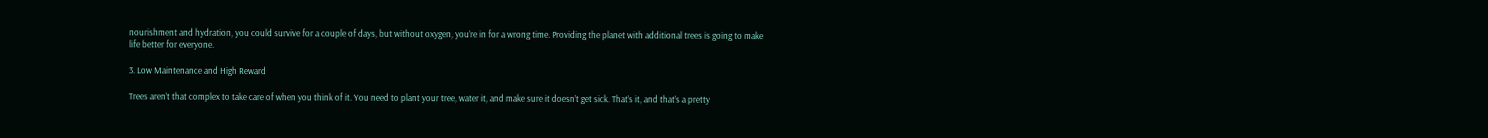nourishment and hydration, you could survive for a couple of days, but without oxygen, you’re in for a wrong time. Providing the planet with additional trees is going to make life better for everyone.

3. Low Maintenance and High Reward

Trees aren’t that complex to take care of when you think of it. You need to plant your tree, water it, and make sure it doesn’t get sick. That’s it, and that’s a pretty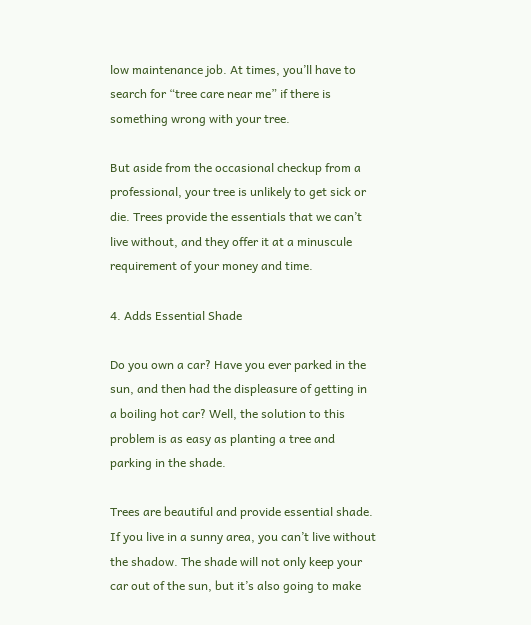low maintenance job. At times, you’ll have to search for “tree care near me” if there is something wrong with your tree.

But aside from the occasional checkup from a professional, your tree is unlikely to get sick or die. Trees provide the essentials that we can’t live without, and they offer it at a minuscule requirement of your money and time.

4. Adds Essential Shade

Do you own a car? Have you ever parked in the sun, and then had the displeasure of getting in a boiling hot car? Well, the solution to this problem is as easy as planting a tree and parking in the shade.

Trees are beautiful and provide essential shade. If you live in a sunny area, you can’t live without the shadow. The shade will not only keep your car out of the sun, but it’s also going to make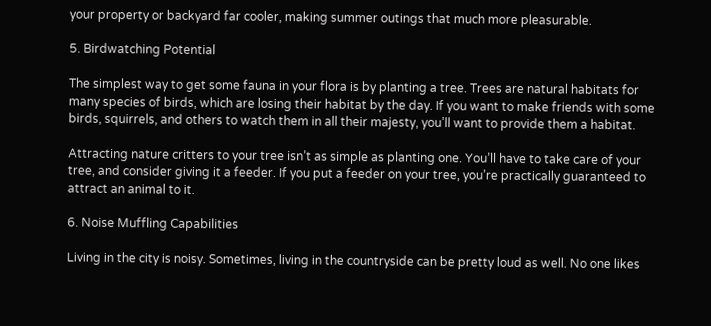your property or backyard far cooler, making summer outings that much more pleasurable.

5. Birdwatching Potential

The simplest way to get some fauna in your flora is by planting a tree. Trees are natural habitats for many species of birds, which are losing their habitat by the day. If you want to make friends with some birds, squirrels, and others to watch them in all their majesty, you’ll want to provide them a habitat.

Attracting nature critters to your tree isn’t as simple as planting one. You’ll have to take care of your tree, and consider giving it a feeder. If you put a feeder on your tree, you’re practically guaranteed to attract an animal to it.

6. Noise Muffling Capabilities

Living in the city is noisy. Sometimes, living in the countryside can be pretty loud as well. No one likes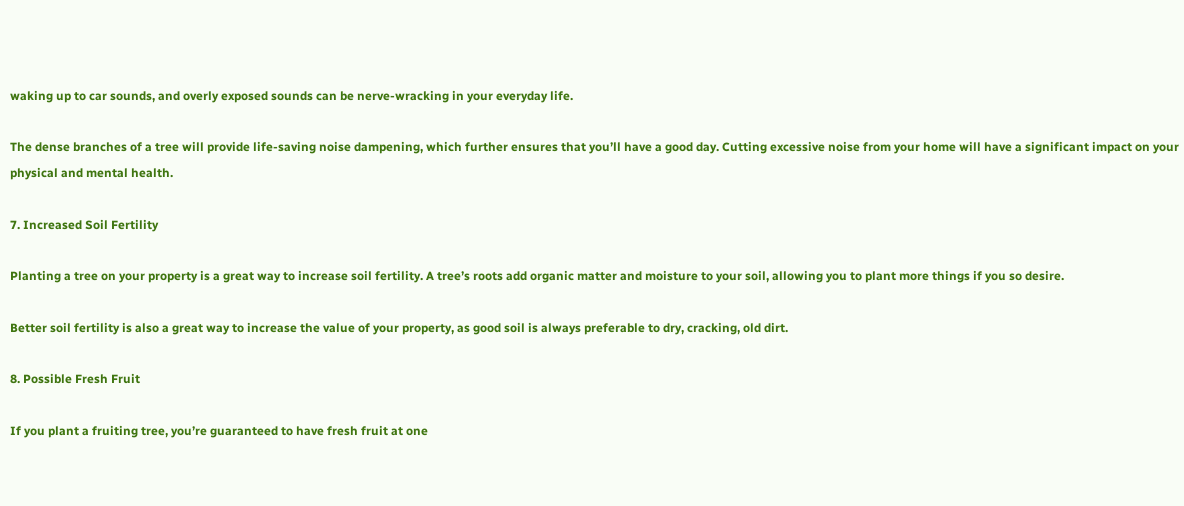waking up to car sounds, and overly exposed sounds can be nerve-wracking in your everyday life.

The dense branches of a tree will provide life-saving noise dampening, which further ensures that you’ll have a good day. Cutting excessive noise from your home will have a significant impact on your physical and mental health.

7. Increased Soil Fertility

Planting a tree on your property is a great way to increase soil fertility. A tree’s roots add organic matter and moisture to your soil, allowing you to plant more things if you so desire.

Better soil fertility is also a great way to increase the value of your property, as good soil is always preferable to dry, cracking, old dirt.

8. Possible Fresh Fruit

If you plant a fruiting tree, you’re guaranteed to have fresh fruit at one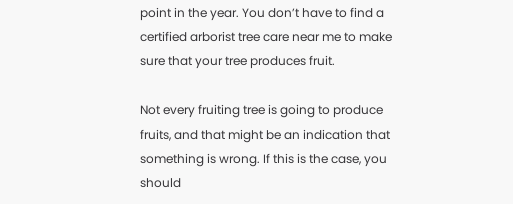point in the year. You don’t have to find a certified arborist tree care near me to make sure that your tree produces fruit.

Not every fruiting tree is going to produce fruits, and that might be an indication that something is wrong. If this is the case, you should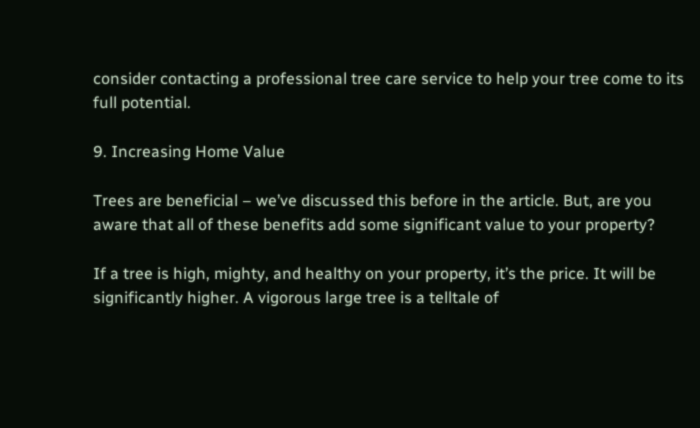consider contacting a professional tree care service to help your tree come to its full potential.

9. Increasing Home Value

Trees are beneficial – we’ve discussed this before in the article. But, are you aware that all of these benefits add some significant value to your property?

If a tree is high, mighty, and healthy on your property, it’s the price. It will be significantly higher. A vigorous large tree is a telltale of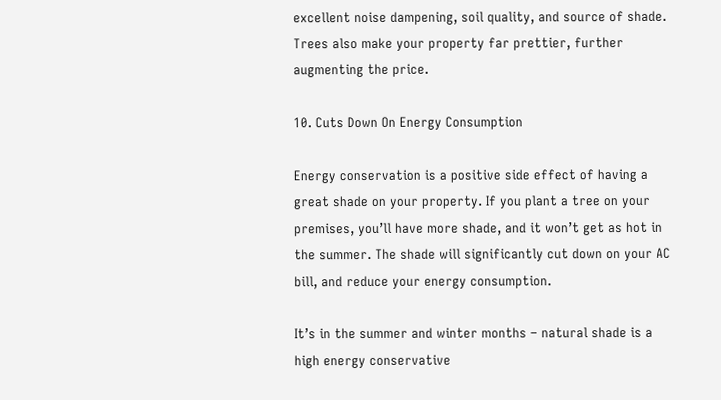excellent noise dampening, soil quality, and source of shade. Trees also make your property far prettier, further augmenting the price.

10. Cuts Down On Energy Consumption

Energy conservation is a positive side effect of having a great shade on your property. If you plant a tree on your premises, you’ll have more shade, and it won’t get as hot in the summer. The shade will significantly cut down on your AC bill, and reduce your energy consumption.

It’s in the summer and winter months – natural shade is a high energy conservative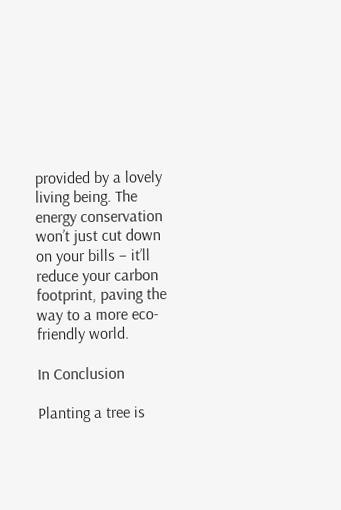provided by a lovely living being. The energy conservation won’t just cut down on your bills – it’ll reduce your carbon footprint, paving the way to a more eco-friendly world.

In Conclusion

Planting a tree is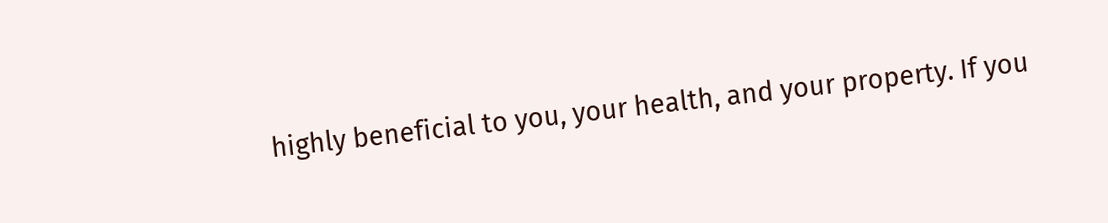highly beneficial to you, your health, and your property. If you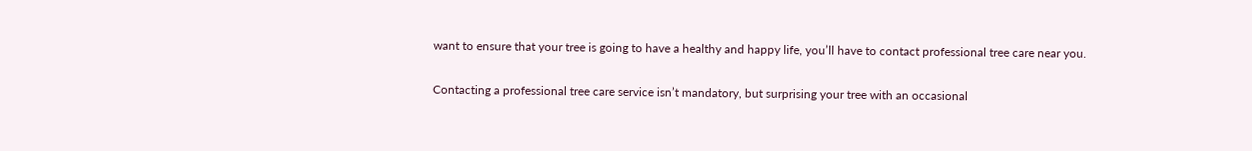want to ensure that your tree is going to have a healthy and happy life, you’ll have to contact professional tree care near you.

Contacting a professional tree care service isn’t mandatory, but surprising your tree with an occasional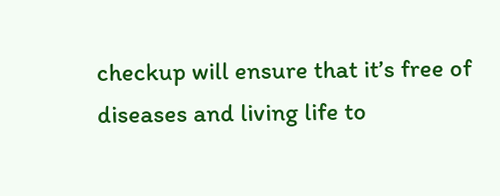checkup will ensure that it’s free of diseases and living life to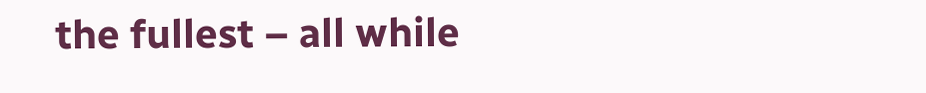the fullest – all while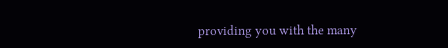providing you with the many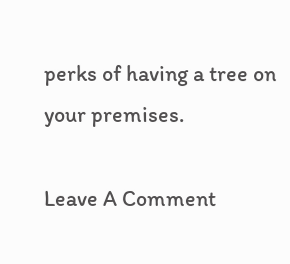perks of having a tree on your premises.

Leave A Comment